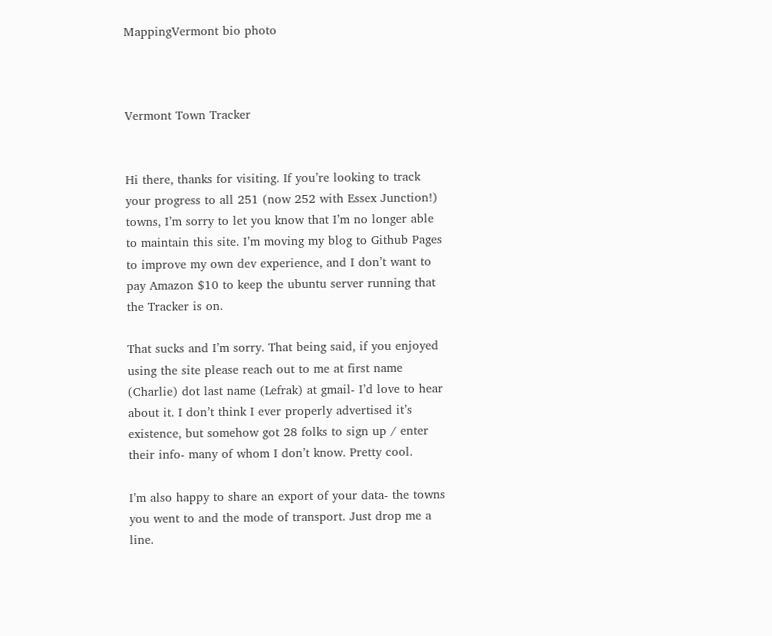MappingVermont bio photo



Vermont Town Tracker


Hi there, thanks for visiting. If you’re looking to track your progress to all 251 (now 252 with Essex Junction!) towns, I’m sorry to let you know that I’m no longer able to maintain this site. I’m moving my blog to Github Pages to improve my own dev experience, and I don’t want to pay Amazon $10 to keep the ubuntu server running that the Tracker is on.

That sucks and I’m sorry. That being said, if you enjoyed using the site please reach out to me at first name (Charlie) dot last name (Lefrak) at gmail- I’d love to hear about it. I don’t think I ever properly advertised it’s existence, but somehow got 28 folks to sign up / enter their info- many of whom I don’t know. Pretty cool.

I’m also happy to share an export of your data- the towns you went to and the mode of transport. Just drop me a line.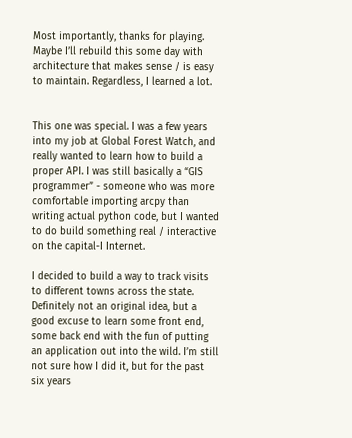Most importantly, thanks for playing. Maybe I’ll rebuild this some day with architecture that makes sense / is easy to maintain. Regardless, I learned a lot.


This one was special. I was a few years into my job at Global Forest Watch, and really wanted to learn how to build a proper API. I was still basically a “GIS programmer” - someone who was more comfortable importing arcpy than writing actual python code, but I wanted to do build something real / interactive on the capital-I Internet.

I decided to build a way to track visits to different towns across the state. Definitely not an original idea, but a good excuse to learn some front end, some back end with the fun of putting an application out into the wild. I’m still not sure how I did it, but for the past six years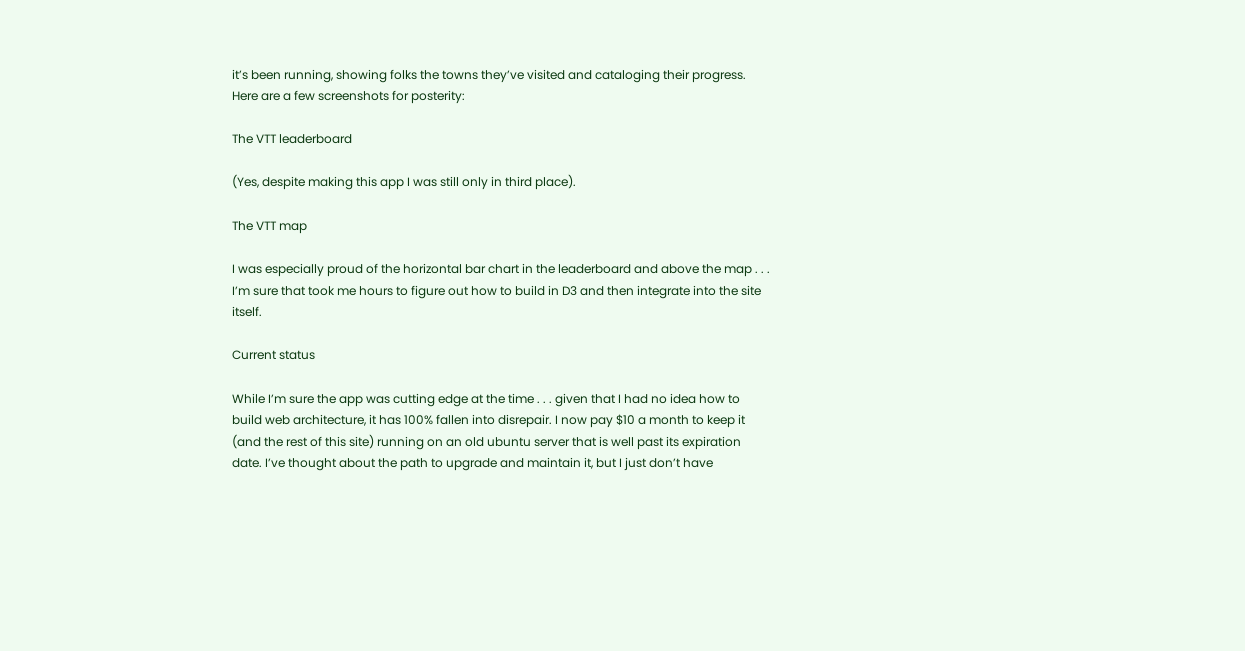it’s been running, showing folks the towns they’ve visited and cataloging their progress. Here are a few screenshots for posterity:

The VTT leaderboard

(Yes, despite making this app I was still only in third place).

The VTT map

I was especially proud of the horizontal bar chart in the leaderboard and above the map . . . I’m sure that took me hours to figure out how to build in D3 and then integrate into the site itself.

Current status

While I’m sure the app was cutting edge at the time . . . given that I had no idea how to build web architecture, it has 100% fallen into disrepair. I now pay $10 a month to keep it (and the rest of this site) running on an old ubuntu server that is well past its expiration date. I’ve thought about the path to upgrade and maintain it, but I just don’t have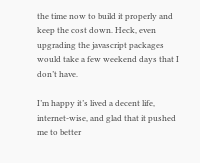the time now to build it properly and keep the cost down. Heck, even upgrading the javascript packages would take a few weekend days that I don’t have.

I’m happy it’s lived a decent life, internet-wise, and glad that it pushed me to better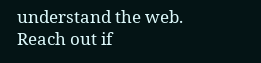understand the web. Reach out if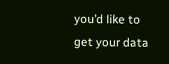you’d like to get your data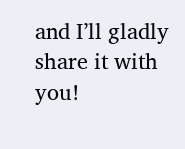and I’ll gladly share it with you!